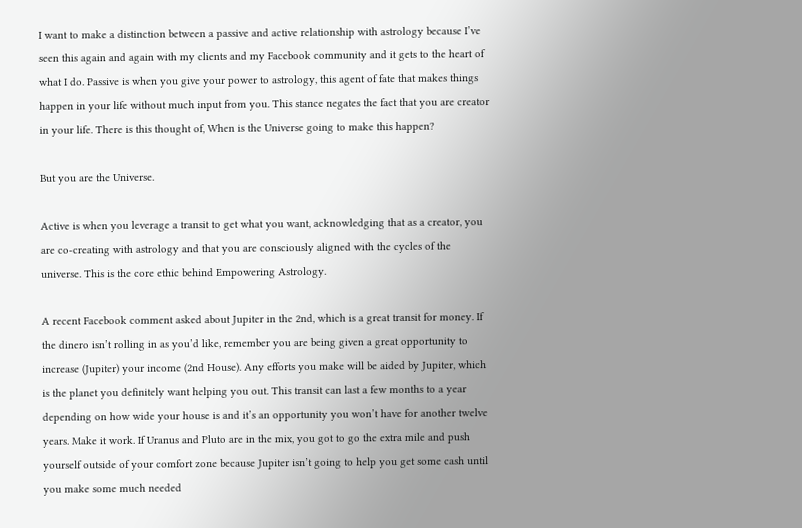I want to make a distinction between a passive and active relationship with astrology because I’ve seen this again and again with my clients and my Facebook community and it gets to the heart of what I do. Passive is when you give your power to astrology, this agent of fate that makes things happen in your life without much input from you. This stance negates the fact that you are creator in your life. There is this thought of, When is the Universe going to make this happen?

But you are the Universe.

Active is when you leverage a transit to get what you want, acknowledging that as a creator, you are co-creating with astrology and that you are consciously aligned with the cycles of the universe. This is the core ethic behind Empowering Astrology.

A recent Facebook comment asked about Jupiter in the 2nd, which is a great transit for money. If the dinero isn’t rolling in as you’d like, remember you are being given a great opportunity to increase (Jupiter) your income (2nd House). Any efforts you make will be aided by Jupiter, which is the planet you definitely want helping you out. This transit can last a few months to a year depending on how wide your house is and it’s an opportunity you won’t have for another twelve years. Make it work. If Uranus and Pluto are in the mix, you got to go the extra mile and push yourself outside of your comfort zone because Jupiter isn’t going to help you get some cash until you make some much needed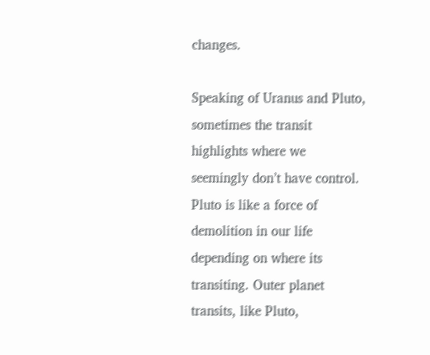changes.

Speaking of Uranus and Pluto, sometimes the transit highlights where we seemingly don’t have control. Pluto is like a force of demolition in our life depending on where its transiting. Outer planet transits, like Pluto,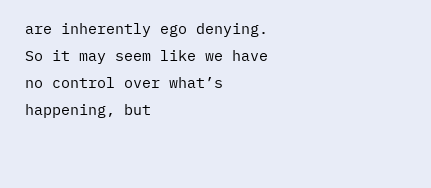are inherently ego denying. So it may seem like we have no control over what’s happening, but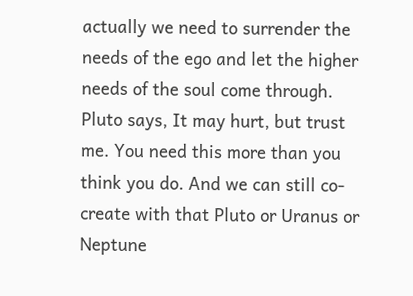actually we need to surrender the needs of the ego and let the higher needs of the soul come through. Pluto says, It may hurt, but trust me. You need this more than you think you do. And we can still co-create with that Pluto or Uranus or Neptune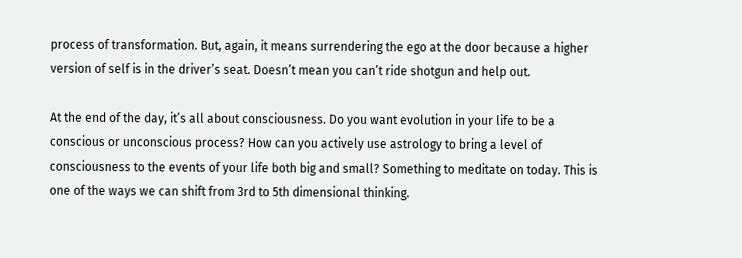process of transformation. But, again, it means surrendering the ego at the door because a higher version of self is in the driver’s seat. Doesn’t mean you can’t ride shotgun and help out.

At the end of the day, it’s all about consciousness. Do you want evolution in your life to be a conscious or unconscious process? How can you actively use astrology to bring a level of consciousness to the events of your life both big and small? Something to meditate on today. This is one of the ways we can shift from 3rd to 5th dimensional thinking.